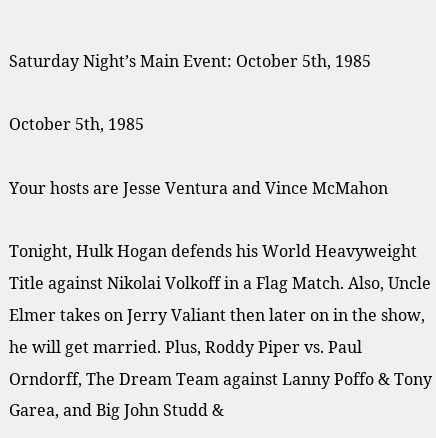Saturday Night’s Main Event: October 5th, 1985

October 5th, 1985

Your hosts are Jesse Ventura and Vince McMahon

Tonight, Hulk Hogan defends his World Heavyweight Title against Nikolai Volkoff in a Flag Match. Also, Uncle Elmer takes on Jerry Valiant then later on in the show, he will get married. Plus, Roddy Piper vs. Paul Orndorff, The Dream Team against Lanny Poffo & Tony Garea, and Big John Studd &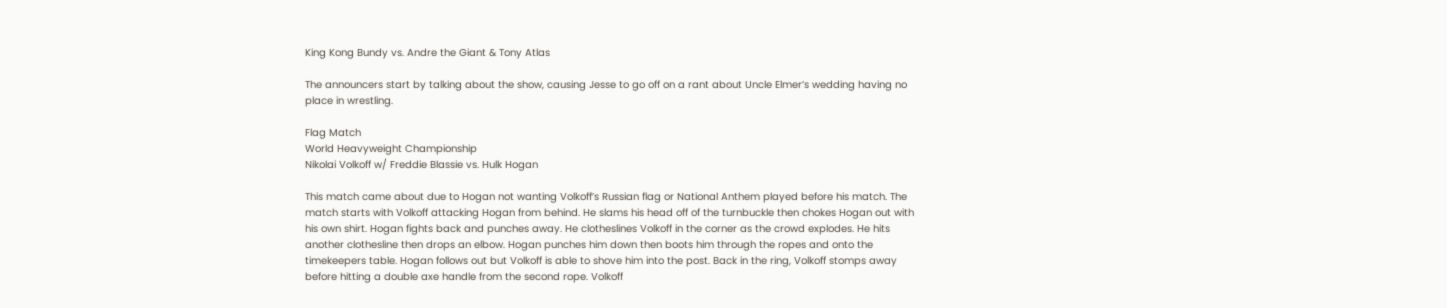King Kong Bundy vs. Andre the Giant & Tony Atlas

The announcers start by talking about the show, causing Jesse to go off on a rant about Uncle Elmer’s wedding having no place in wrestling.

Flag Match
World Heavyweight Championship
Nikolai Volkoff w/ Freddie Blassie vs. Hulk Hogan

This match came about due to Hogan not wanting Volkoff’s Russian flag or National Anthem played before his match. The match starts with Volkoff attacking Hogan from behind. He slams his head off of the turnbuckle then chokes Hogan out with his own shirt. Hogan fights back and punches away. He clotheslines Volkoff in the corner as the crowd explodes. He hits another clothesline then drops an elbow. Hogan punches him down then boots him through the ropes and onto the timekeepers table. Hogan follows out but Volkoff is able to shove him into the post. Back in the ring, Volkoff stomps away before hitting a double axe handle from the second rope. Volkoff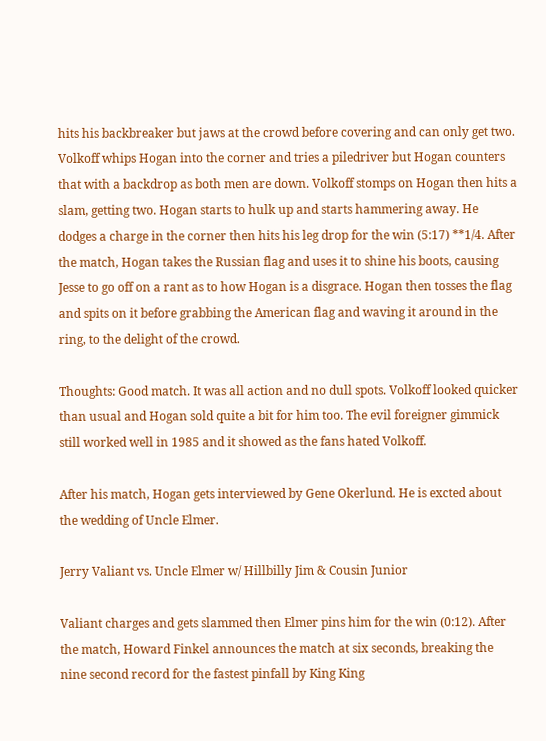hits his backbreaker but jaws at the crowd before covering and can only get two. Volkoff whips Hogan into the corner and tries a piledriver but Hogan counters that with a backdrop as both men are down. Volkoff stomps on Hogan then hits a slam, getting two. Hogan starts to hulk up and starts hammering away. He dodges a charge in the corner then hits his leg drop for the win (5:17) **1/4. After the match, Hogan takes the Russian flag and uses it to shine his boots, causing Jesse to go off on a rant as to how Hogan is a disgrace. Hogan then tosses the flag and spits on it before grabbing the American flag and waving it around in the ring, to the delight of the crowd.

Thoughts: Good match. It was all action and no dull spots. Volkoff looked quicker than usual and Hogan sold quite a bit for him too. The evil foreigner gimmick still worked well in 1985 and it showed as the fans hated Volkoff.

After his match, Hogan gets interviewed by Gene Okerlund. He is excted about the wedding of Uncle Elmer.

Jerry Valiant vs. Uncle Elmer w/ Hillbilly Jim & Cousin Junior

Valiant charges and gets slammed then Elmer pins him for the win (0:12). After the match, Howard Finkel announces the match at six seconds, breaking the nine second record for the fastest pinfall by King King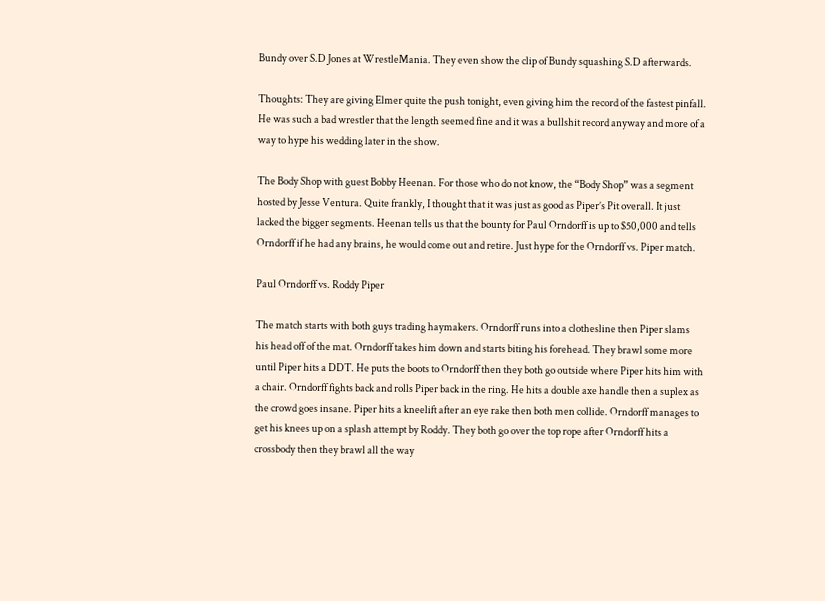Bundy over S.D Jones at WrestleMania. They even show the clip of Bundy squashing S.D afterwards.

Thoughts: They are giving Elmer quite the push tonight, even giving him the record of the fastest pinfall. He was such a bad wrestler that the length seemed fine and it was a bullshit record anyway and more of a way to hype his wedding later in the show.

The Body Shop with guest Bobby Heenan. For those who do not know, the “Body Shop” was a segment hosted by Jesse Ventura. Quite frankly, I thought that it was just as good as Piper’s Pit overall. It just lacked the bigger segments. Heenan tells us that the bounty for Paul Orndorff is up to $50,000 and tells Orndorff if he had any brains, he would come out and retire. Just hype for the Orndorff vs. Piper match.

Paul Orndorff vs. Roddy Piper

The match starts with both guys trading haymakers. Orndorff runs into a clothesline then Piper slams his head off of the mat. Orndorff takes him down and starts biting his forehead. They brawl some more until Piper hits a DDT. He puts the boots to Orndorff then they both go outside where Piper hits him with a chair. Orndorff fights back and rolls Piper back in the ring. He hits a double axe handle then a suplex as the crowd goes insane. Piper hits a kneelift after an eye rake then both men collide. Orndorff manages to get his knees up on a splash attempt by Roddy. They both go over the top rope after Orndorff hits a crossbody then they brawl all the way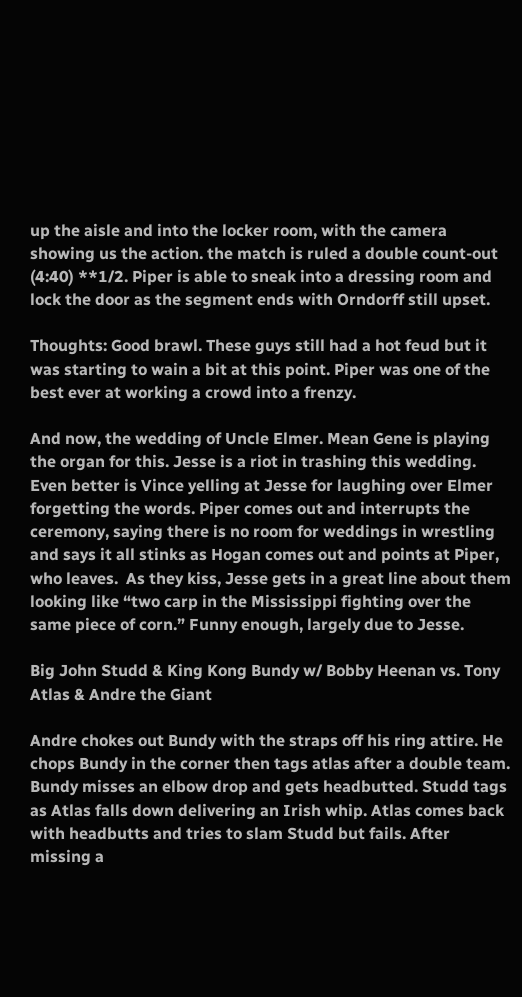up the aisle and into the locker room, with the camera showing us the action. the match is ruled a double count-out (4:40) **1/2. Piper is able to sneak into a dressing room and lock the door as the segment ends with Orndorff still upset.

Thoughts: Good brawl. These guys still had a hot feud but it was starting to wain a bit at this point. Piper was one of the best ever at working a crowd into a frenzy.

And now, the wedding of Uncle Elmer. Mean Gene is playing the organ for this. Jesse is a riot in trashing this wedding. Even better is Vince yelling at Jesse for laughing over Elmer forgetting the words. Piper comes out and interrupts the ceremony, saying there is no room for weddings in wrestling and says it all stinks as Hogan comes out and points at Piper, who leaves.  As they kiss, Jesse gets in a great line about them looking like “two carp in the Mississippi fighting over the same piece of corn.” Funny enough, largely due to Jesse.

Big John Studd & King Kong Bundy w/ Bobby Heenan vs. Tony Atlas & Andre the Giant

Andre chokes out Bundy with the straps off his ring attire. He chops Bundy in the corner then tags atlas after a double team. Bundy misses an elbow drop and gets headbutted. Studd tags as Atlas falls down delivering an Irish whip. Atlas comes back with headbutts and tries to slam Studd but fails. After missing a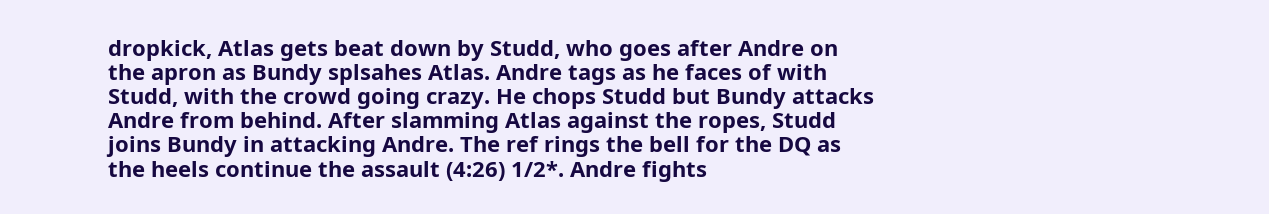dropkick, Atlas gets beat down by Studd, who goes after Andre on the apron as Bundy splsahes Atlas. Andre tags as he faces of with Studd, with the crowd going crazy. He chops Studd but Bundy attacks Andre from behind. After slamming Atlas against the ropes, Studd joins Bundy in attacking Andre. The ref rings the bell for the DQ as the heels continue the assault (4:26) 1/2*. Andre fights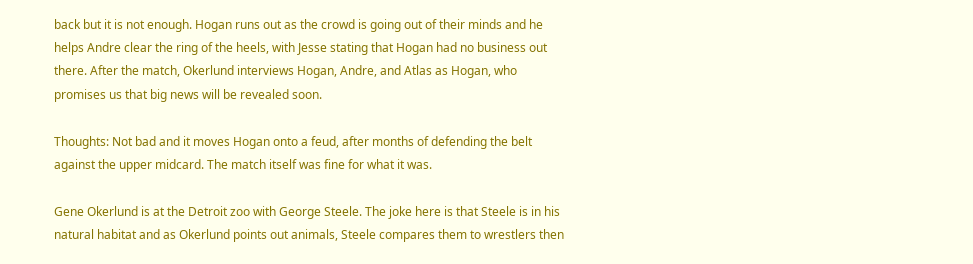back but it is not enough. Hogan runs out as the crowd is going out of their minds and he helps Andre clear the ring of the heels, with Jesse stating that Hogan had no business out there. After the match, Okerlund interviews Hogan, Andre, and Atlas as Hogan, who promises us that big news will be revealed soon.

Thoughts: Not bad and it moves Hogan onto a feud, after months of defending the belt against the upper midcard. The match itself was fine for what it was.

Gene Okerlund is at the Detroit zoo with George Steele. The joke here is that Steele is in his natural habitat and as Okerlund points out animals, Steele compares them to wrestlers then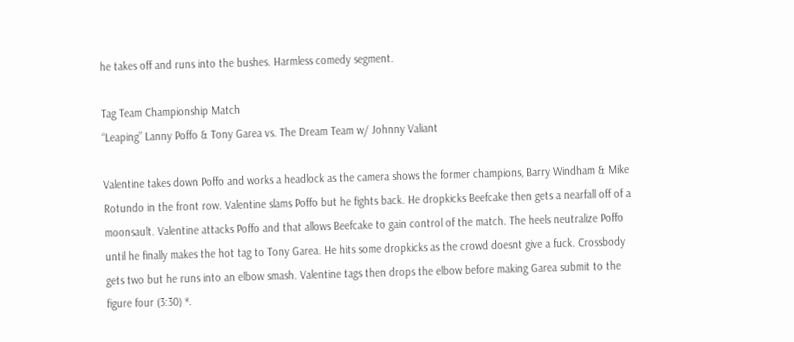he takes off and runs into the bushes. Harmless comedy segment.

Tag Team Championship Match
“Leaping” Lanny Poffo & Tony Garea vs. The Dream Team w/ Johnny Valiant

Valentine takes down Poffo and works a headlock as the camera shows the former champions, Barry Windham & Mike Rotundo in the front row. Valentine slams Poffo but he fights back. He dropkicks Beefcake then gets a nearfall off of a moonsault. Valentine attacks Poffo and that allows Beefcake to gain control of the match. The heels neutralize Poffo until he finally makes the hot tag to Tony Garea. He hits some dropkicks as the crowd doesnt give a fuck. Crossbody gets two but he runs into an elbow smash. Valentine tags then drops the elbow before making Garea submit to the figure four (3:30) *.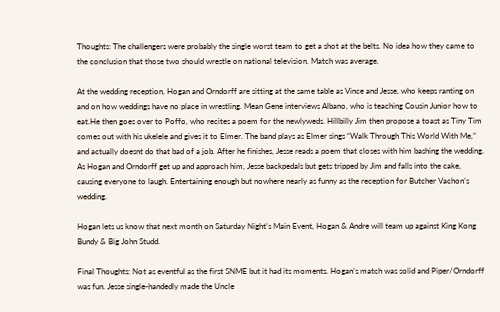Thoughts: The challengers were probably the single worst team to get a shot at the belts. No idea how they came to the conclusion that those two should wrestle on national television. Match was average.

At the wedding reception, Hogan and Orndorff are sitting at the same table as Vince and Jesse, who keeps ranting on and on how weddings have no place in wrestling. Mean Gene interviews Albano, who is teaching Cousin Junior how to eat.He then goes over to Poffo, who recites a poem for the newlyweds. Hillbilly Jim then propose a toast as Tiny Tim comes out with his ukelele and gives it to Elmer. The band plays as Elmer sings “Walk Through This World With Me,” and actually doesnt do that bad of a job. After he finishes, Jesse reads a poem that closes with him bashing the wedding. As Hogan and Orndorff get up and approach him, Jesse backpedals but gets tripped by Jim and falls into the cake, causing everyone to laugh. Entertaining enough but nowhere nearly as funny as the reception for Butcher Vachon’s wedding.

Hogan lets us know that next month on Saturday Night’s Main Event, Hogan & Andre will team up against King Kong Bundy & Big John Studd.

Final Thoughts: Not as eventful as the first SNME but it had its moments. Hogan’s match was solid and Piper/Orndorff was fun. Jesse single-handedly made the Uncle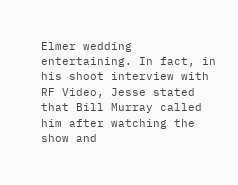Elmer wedding entertaining. In fact, in his shoot interview with RF Video, Jesse stated that Bill Murray called him after watching the show and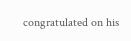congratulated on his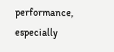performance, especially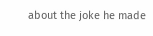about the joke he made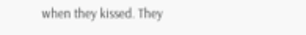when they kissed. They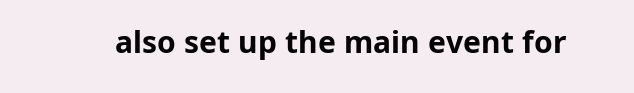also set up the main event for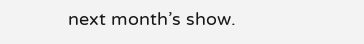next month’s show.